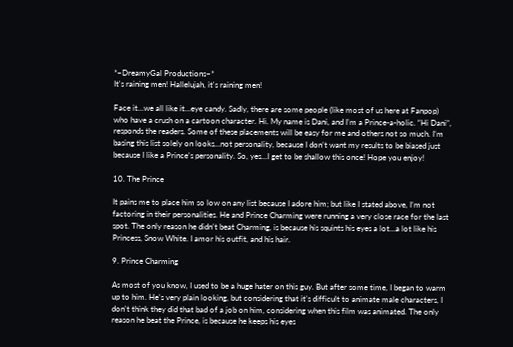*~DreamyGal Productions~*
It's raining men! Hallelujah, it's raining men!

Face it…we all like it…eye candy. Sadly, there are some people (like most of us here at Fanpop) who have a crush on a cartoon character. Hi. My name is Dani, and I’m a Prince-a-holic. “Hi Dani”, responds the readers. Some of these placements will be easy for me and others not so much. I’m basing this list solely on looks…not personality, because I don’t want my results to be biased just because I like a Prince’s personality. So, yes…I get to be shallow this once! Hope you enjoy!

10. The Prince

It pains me to place him so low on any list because I adore him; but like I stated above, I’m not factoring in their personalities. He and Prince Charming were running a very close race for the last spot. The only reason he didn’t beat Charming, is because his squints his eyes a lot…a lot like his Princess, Snow White. I amor his outfit, and his hair.

9. Prince Charming

As most of you know, I used to be a huge hater on this guy. But after some time, I began to warm up to him. He’s very plain looking, but considering that it’s difficult to animate male characters, I don’t think they did that bad of a job on him, considering when this film was animated. The only reason he beat the Prince, is because he keeps his eyes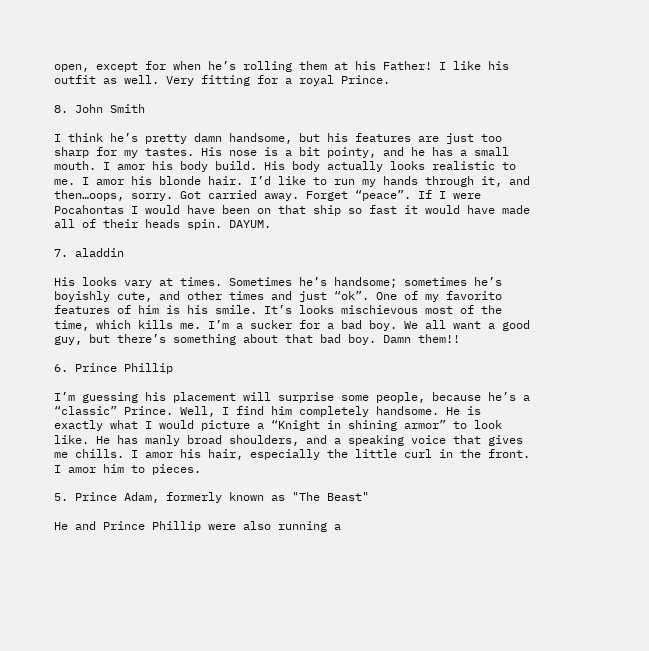open, except for when he’s rolling them at his Father! I like his outfit as well. Very fitting for a royal Prince.

8. John Smith

I think he’s pretty damn handsome, but his features are just too sharp for my tastes. His nose is a bit pointy, and he has a small mouth. I amor his body build. His body actually looks realistic to me. I amor his blonde hair. I’d like to run my hands through it, and then…oops, sorry. Got carried away. Forget “peace”. If I were Pocahontas I would have been on that ship so fast it would have made all of their heads spin. DAYUM.

7. aladdin

His looks vary at times. Sometimes he’s handsome; sometimes he’s boyishly cute, and other times and just “ok”. One of my favorito features of him is his smile. It’s looks mischievous most of the time, which kills me. I’m a sucker for a bad boy. We all want a good guy, but there’s something about that bad boy. Damn them!!

6. Prince Phillip

I’m guessing his placement will surprise some people, because he’s a “classic” Prince. Well, I find him completely handsome. He is exactly what I would picture a “Knight in shining armor” to look like. He has manly broad shoulders, and a speaking voice that gives me chills. I amor his hair, especially the little curl in the front. I amor him to pieces.

5. Prince Adam, formerly known as "The Beast"

He and Prince Phillip were also running a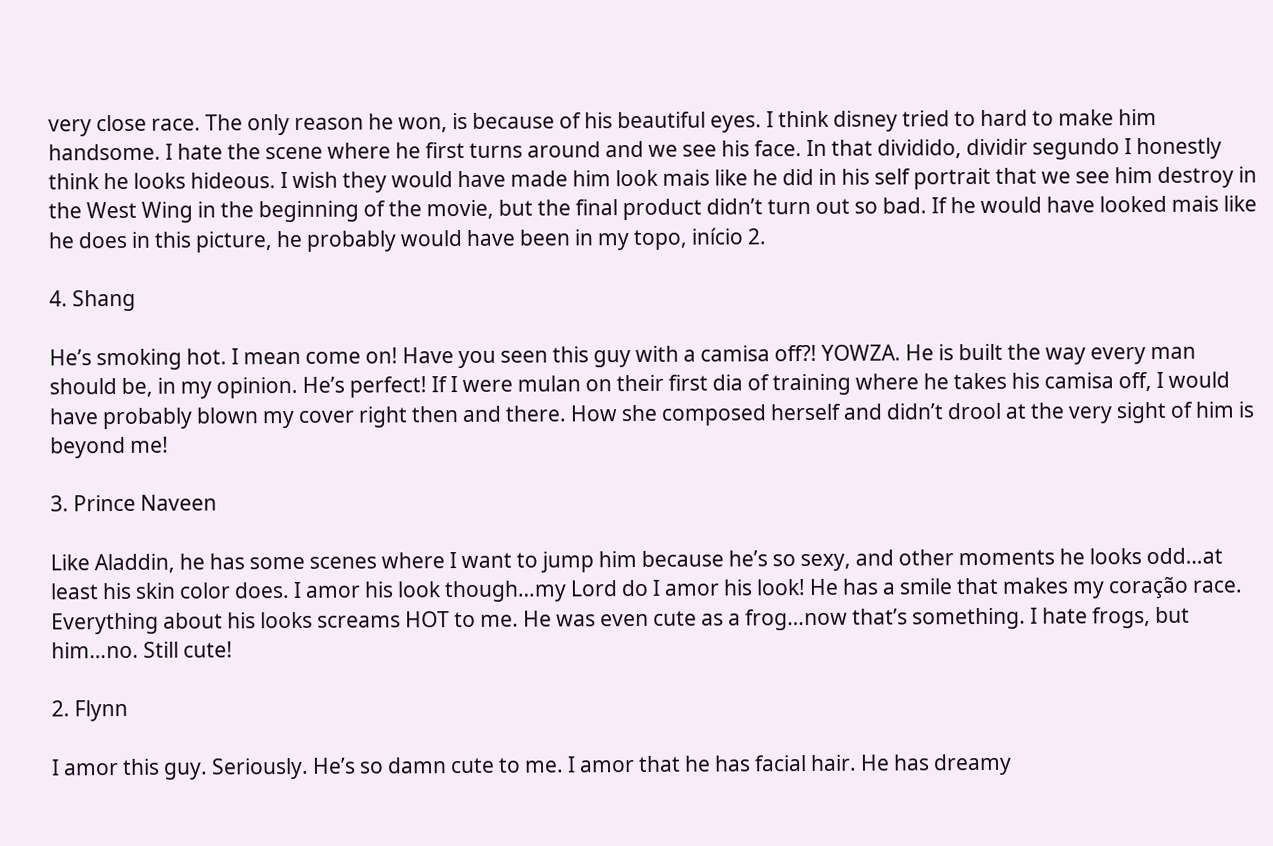very close race. The only reason he won, is because of his beautiful eyes. I think disney tried to hard to make him handsome. I hate the scene where he first turns around and we see his face. In that dividido, dividir segundo I honestly think he looks hideous. I wish they would have made him look mais like he did in his self portrait that we see him destroy in the West Wing in the beginning of the movie, but the final product didn’t turn out so bad. If he would have looked mais like he does in this picture, he probably would have been in my topo, início 2.

4. Shang

He’s smoking hot. I mean come on! Have you seen this guy with a camisa off?! YOWZA. He is built the way every man should be, in my opinion. He’s perfect! If I were mulan on their first dia of training where he takes his camisa off, I would have probably blown my cover right then and there. How she composed herself and didn’t drool at the very sight of him is beyond me!

3. Prince Naveen

Like Aladdin, he has some scenes where I want to jump him because he’s so sexy, and other moments he looks odd…at least his skin color does. I amor his look though…my Lord do I amor his look! He has a smile that makes my coração race. Everything about his looks screams HOT to me. He was even cute as a frog…now that’s something. I hate frogs, but him…no. Still cute!

2. Flynn

I amor this guy. Seriously. He’s so damn cute to me. I amor that he has facial hair. He has dreamy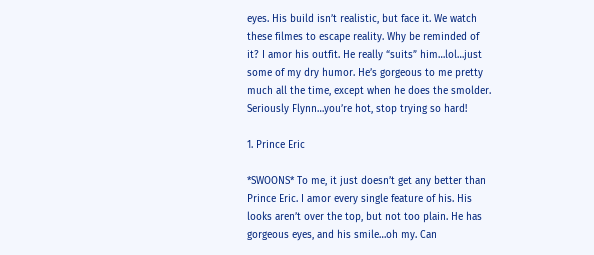eyes. His build isn’t realistic, but face it. We watch these filmes to escape reality. Why be reminded of it? I amor his outfit. He really “suits” him…lol…just some of my dry humor. He’s gorgeous to me pretty much all the time, except when he does the smolder. Seriously Flynn…you’re hot, stop trying so hard!

1. Prince Eric

*SWOONS* To me, it just doesn’t get any better than Prince Eric. I amor every single feature of his. His looks aren’t over the top, but not too plain. He has gorgeous eyes, and his smile…oh my. Can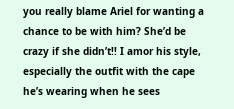you really blame Ariel for wanting a chance to be with him? She’d be crazy if she didn’t!! I amor his style, especially the outfit with the cape he’s wearing when he sees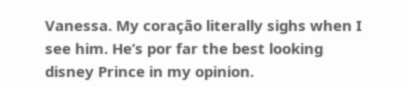Vanessa. My coração literally sighs when I see him. He’s por far the best looking disney Prince in my opinion.